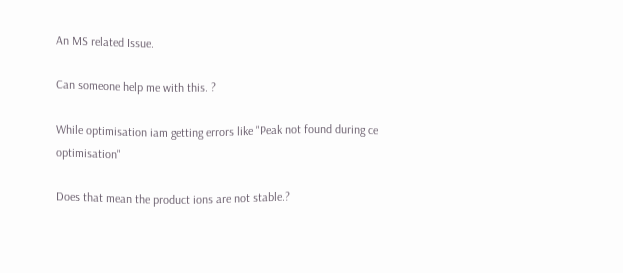An MS related Issue.

Can someone help me with this. ?

While optimisation iam getting errors like "Peak not found during ce optimisation"

Does that mean the product ions are not stable.?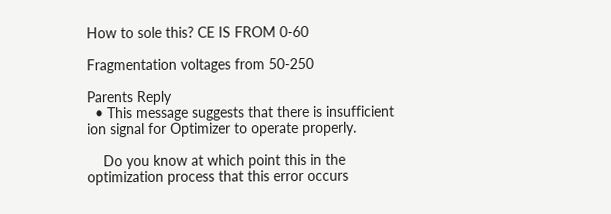How to sole this? CE IS FROM 0-60

Fragmentation voltages from 50-250

Parents Reply
  • This message suggests that there is insufficient ion signal for Optimizer to operate properly.

    Do you know at which point this in the optimization process that this error occurs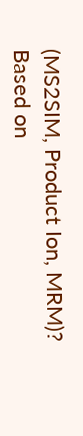(MS2SIM, Product Ion, MRM)? Based on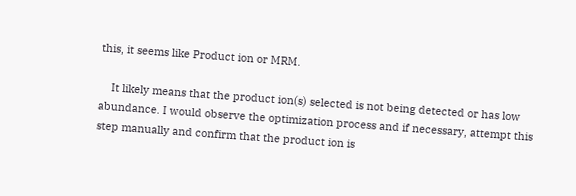this, it seems like Product ion or MRM.

    It likely means that the product ion(s) selected is not being detected or has low abundance. I would observe the optimization process and if necessary, attempt this step manually and confirm that the product ion is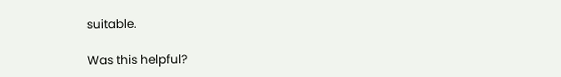suitable.

Was this helpful?